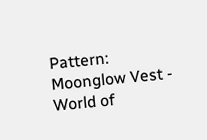Pattern: Moonglow Vest - World of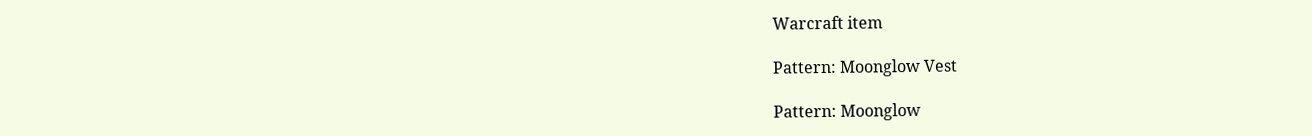Warcraft item

Pattern: Moonglow Vest

Pattern: Moonglow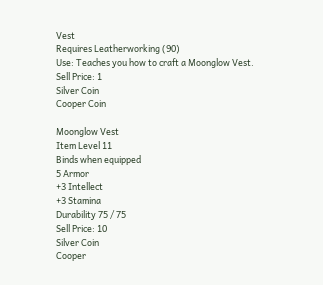Vest
Requires Leatherworking (90)
Use: Teaches you how to craft a Moonglow Vest.
Sell Price: 1
Silver Coin
Cooper Coin

Moonglow Vest
Item Level 11
Binds when equipped
5 Armor
+3 Intellect
+3 Stamina
Durability 75 / 75
Sell Price: 10
Silver Coin
Cooper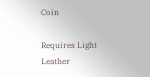Coin

Requires Light Leather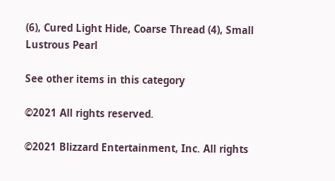(6), Cured Light Hide, Coarse Thread (4), Small Lustrous Pearl

See other items in this category

©2021 All rights reserved.

©2021 Blizzard Entertainment, Inc. All rights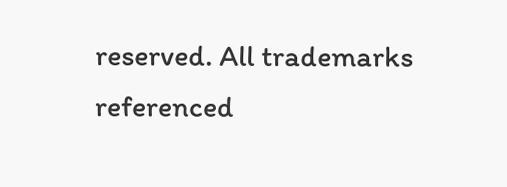reserved. All trademarks referenced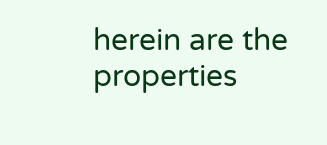herein are the properties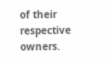of their respective owners.